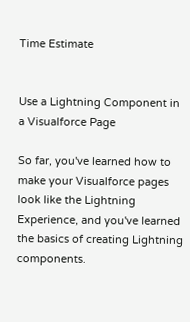Time Estimate


Use a Lightning Component in a Visualforce Page

So far, you've learned how to make your Visualforce pages look like the Lightning Experience, and you've learned the basics of creating Lightning components.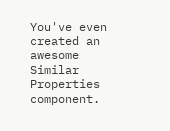You've even created an awesome Similar Properties component.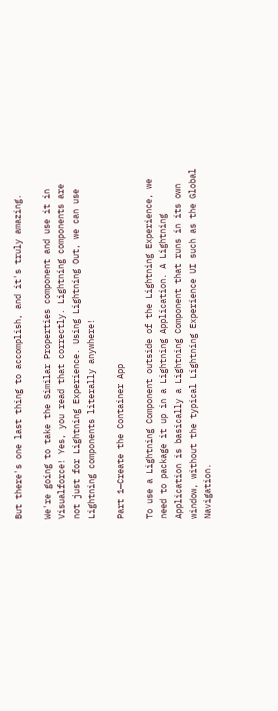But there's one last thing to accomplish, and it's truly amazing.

We're going to take the Similar Properties component and use it in Visualforce! Yes, you read that correctly. Lightning components are not just for Lightning Experience. Using Lightning Out, we can use Lightning components literally anywhere!

Part 1—Create the Container App

To use a Lightning Component outside of the Lightning Experience, we need to package it up in a Lightning Application. A Lightning Application is basically a Lightning Component that runs in its own window, without the typical Lightning Experience UI such as the Global Navigation.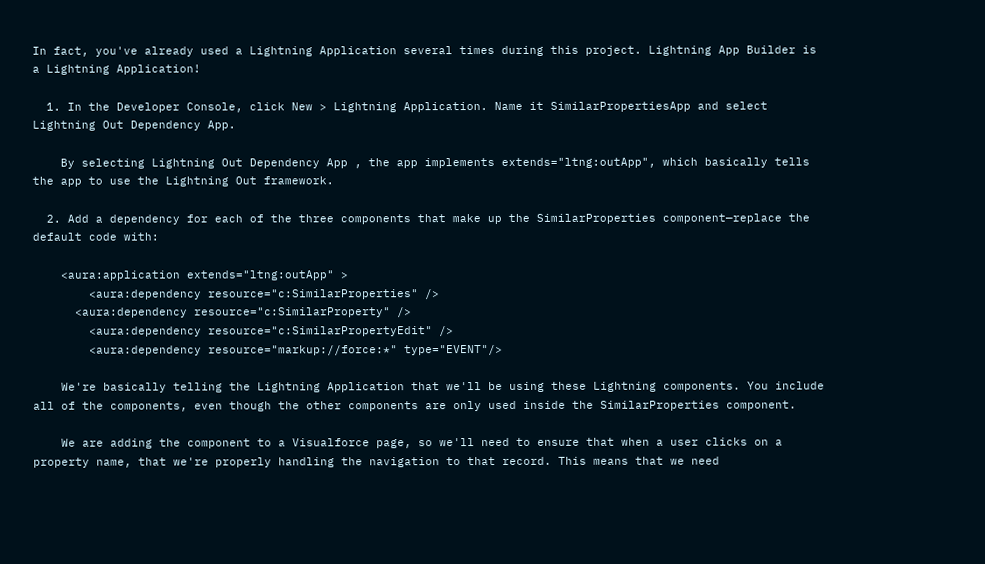In fact, you've already used a Lightning Application several times during this project. Lightning App Builder is a Lightning Application!

  1. In the Developer Console, click New > Lightning Application. Name it SimilarPropertiesApp and select Lightning Out Dependency App.

    By selecting Lightning Out Dependency App , the app implements extends="ltng:outApp", which basically tells the app to use the Lightning Out framework.

  2. Add a dependency for each of the three components that make up the SimilarProperties component—replace the default code with:

    <aura:application extends="ltng:outApp" >
        <aura:dependency resource="c:SimilarProperties" />
      <aura:dependency resource="c:SimilarProperty" />
        <aura:dependency resource="c:SimilarPropertyEdit" />
        <aura:dependency resource="markup://force:*" type="EVENT"/>

    We're basically telling the Lightning Application that we'll be using these Lightning components. You include all of the components, even though the other components are only used inside the SimilarProperties component.

    We are adding the component to a Visualforce page, so we'll need to ensure that when a user clicks on a property name, that we're properly handling the navigation to that record. This means that we need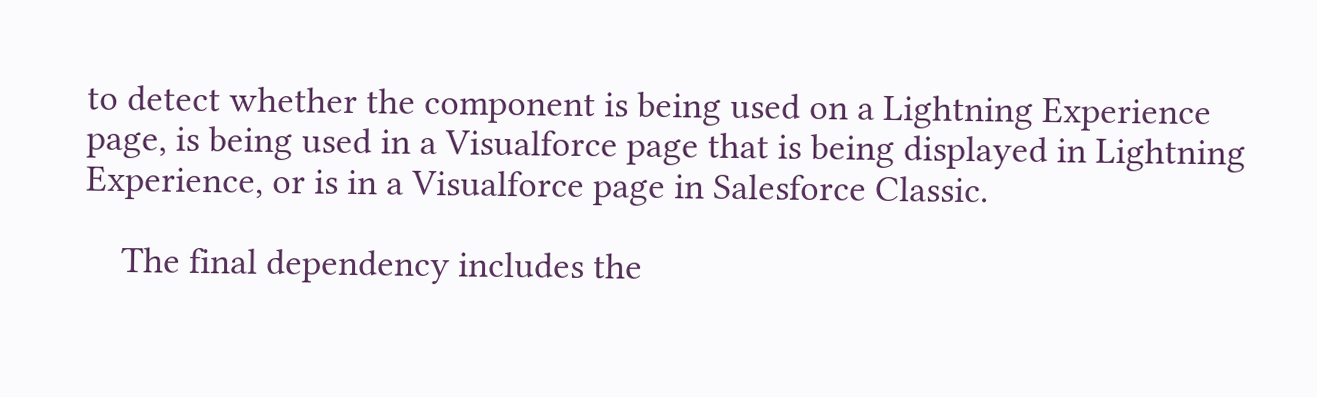to detect whether the component is being used on a Lightning Experience page, is being used in a Visualforce page that is being displayed in Lightning Experience, or is in a Visualforce page in Salesforce Classic.

    The final dependency includes the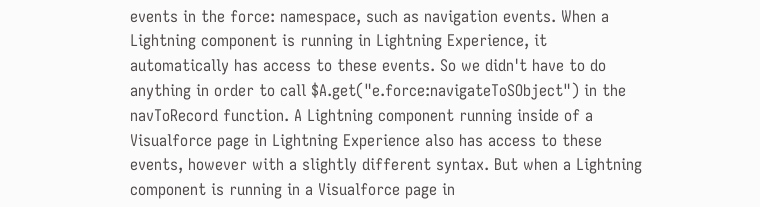events in the force: namespace, such as navigation events. When a Lightning component is running in Lightning Experience, it automatically has access to these events. So we didn't have to do anything in order to call $A.get("e.force:navigateToSObject") in the navToRecord function. A Lightning component running inside of a Visualforce page in Lightning Experience also has access to these events, however with a slightly different syntax. But when a Lightning component is running in a Visualforce page in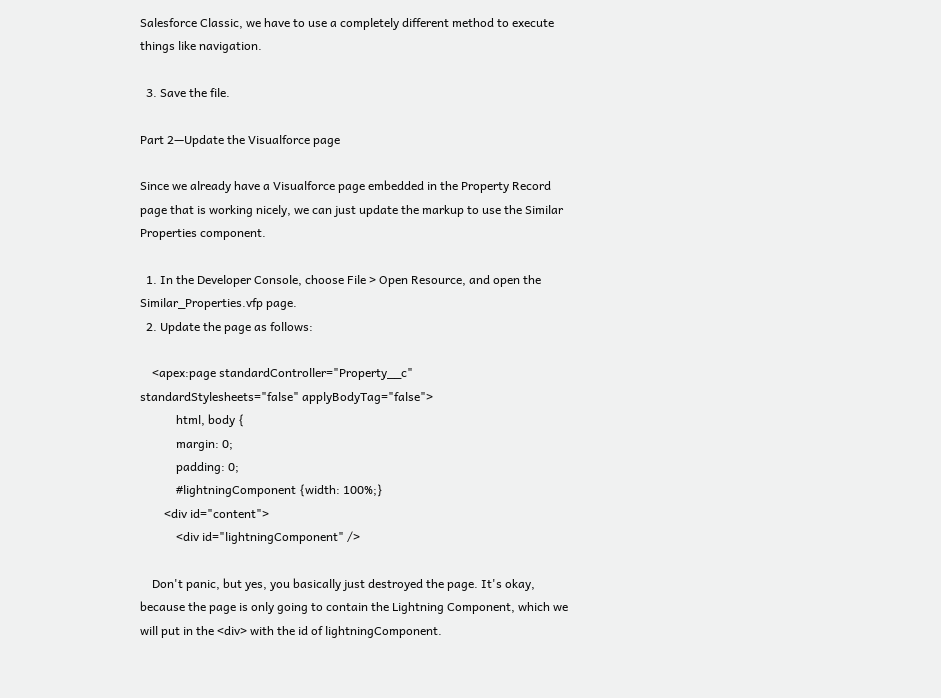Salesforce Classic, we have to use a completely different method to execute things like navigation.

  3. Save the file.

Part 2—Update the Visualforce page

Since we already have a Visualforce page embedded in the Property Record page that is working nicely, we can just update the markup to use the Similar Properties component.

  1. In the Developer Console, choose File > Open Resource, and open the Similar_Properties.vfp page.
  2. Update the page as follows:

    <apex:page standardController="Property__c" standardStylesheets="false" applyBodyTag="false">
            html, body {
            margin: 0;
            padding: 0;
            #lightningComponent {width: 100%;}
        <div id="content">
            <div id="lightningComponent" />

    Don't panic, but yes, you basically just destroyed the page. It's okay, because the page is only going to contain the Lightning Component, which we will put in the <div> with the id of lightningComponent.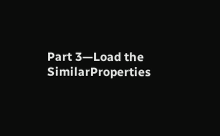Part 3—Load the SimilarProperties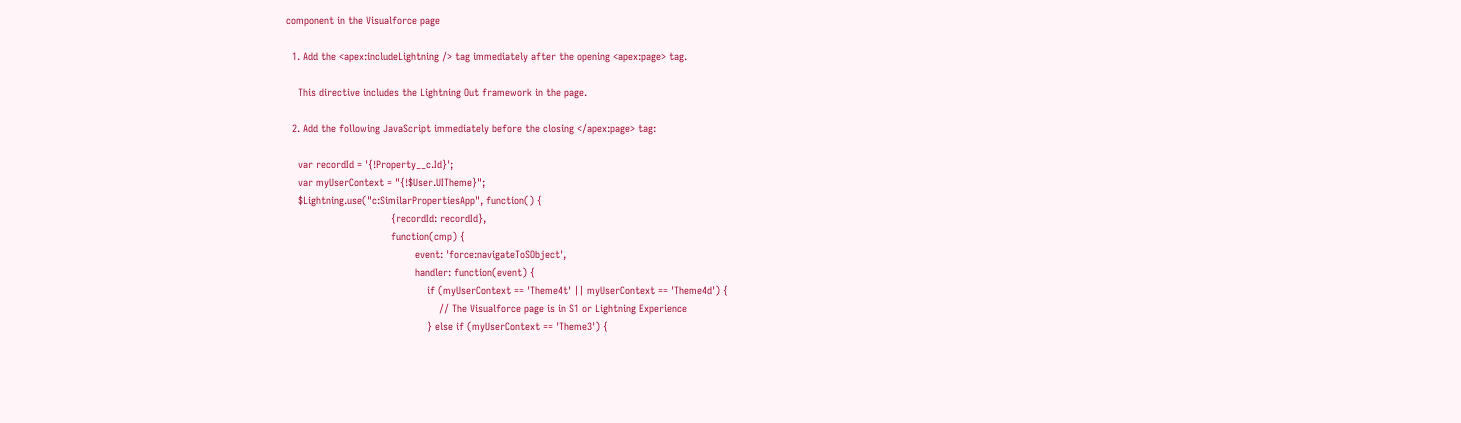component in the Visualforce page

  1. Add the <apex:includeLightning /> tag immediately after the opening <apex:page> tag.

    This directive includes the Lightning Out framework in the page.

  2. Add the following JavaScript immediately before the closing </apex:page> tag:

    var recordId = '{!Property__c.Id}';
    var myUserContext = "{!$User.UITheme}";
    $Lightning.use("c:SimilarPropertiesApp", function() {
                                   {recordId: recordId},
                                   function(cmp) {
                                           event: 'force:navigateToSObject',
                                           handler: function(event) {
                                               if (myUserContext == 'Theme4t' || myUserContext == 'Theme4d') {
                                                   // The Visualforce page is in S1 or Lightning Experience
                                               } else if (myUserContext == 'Theme3') {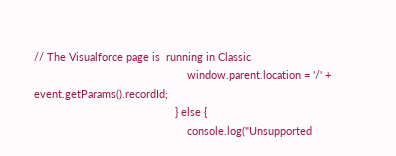// The Visualforce page is  running in Classic
                                                   window.parent.location = '/' + event.getParams().recordId;
                                               } else {
                                                   console.log("Unsupported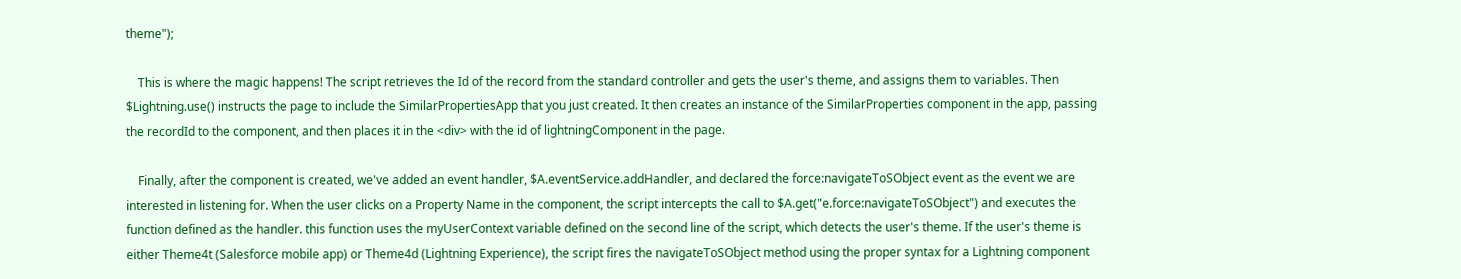theme");

    This is where the magic happens! The script retrieves the Id of the record from the standard controller and gets the user's theme, and assigns them to variables. Then $Lightning.use() instructs the page to include the SimilarPropertiesApp that you just created. It then creates an instance of the SimilarProperties component in the app, passing the recordId to the component, and then places it in the <div> with the id of lightningComponent in the page.

    Finally, after the component is created, we've added an event handler, $A.eventService.addHandler, and declared the force:navigateToSObject event as the event we are interested in listening for. When the user clicks on a Property Name in the component, the script intercepts the call to $A.get("e.force:navigateToSObject") and executes the function defined as the handler. this function uses the myUserContext variable defined on the second line of the script, which detects the user's theme. If the user's theme is either Theme4t (Salesforce mobile app) or Theme4d (Lightning Experience), the script fires the navigateToSObject method using the proper syntax for a Lightning component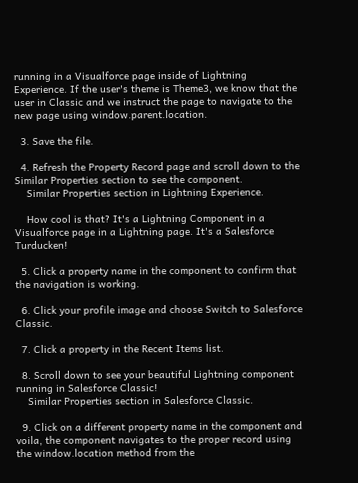running in a Visualforce page inside of Lightning Experience. If the user's theme is Theme3, we know that the user in Classic and we instruct the page to navigate to the new page using window.parent.location.

  3. Save the file.

  4. Refresh the Property Record page and scroll down to the Similar Properties section to see the component.
    Similar Properties section in Lightning Experience.

    How cool is that? It's a Lightning Component in a Visualforce page in a Lightning page. It's a Salesforce Turducken!

  5. Click a property name in the component to confirm that the navigation is working.

  6. Click your profile image and choose Switch to Salesforce Classic.

  7. Click a property in the Recent Items list.

  8. Scroll down to see your beautiful Lightning component running in Salesforce Classic!
    Similar Properties section in Salesforce Classic.

  9. Click on a different property name in the component and voila, the component navigates to the proper record using the window.location method from the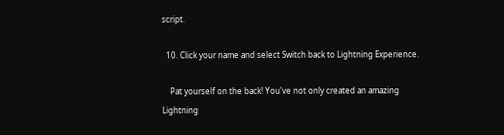script.

  10. Click your name and select Switch back to Lightning Experience.

    Pat yourself on the back! You've not only created an amazing Lightning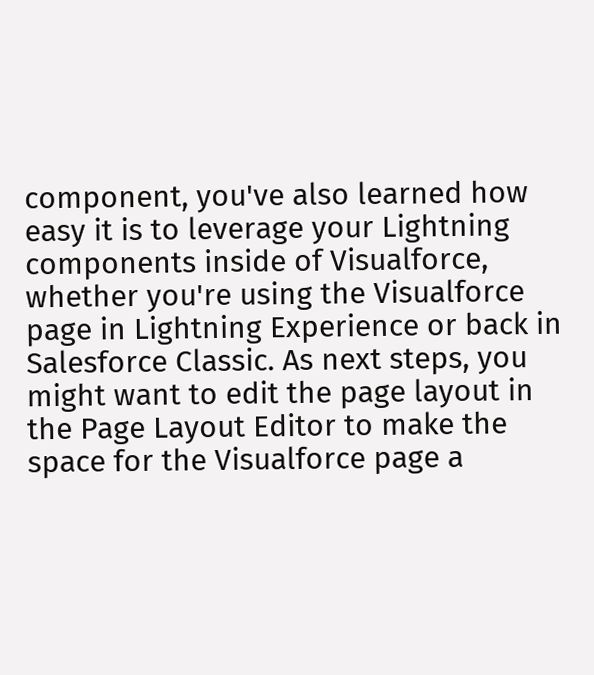component, you've also learned how easy it is to leverage your Lightning components inside of Visualforce, whether you're using the Visualforce page in Lightning Experience or back in Salesforce Classic. As next steps, you might want to edit the page layout in the Page Layout Editor to make the space for the Visualforce page a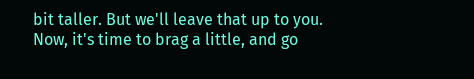bit taller. But we'll leave that up to you. Now, it's time to brag a little, and go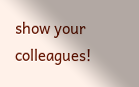show your colleagues!